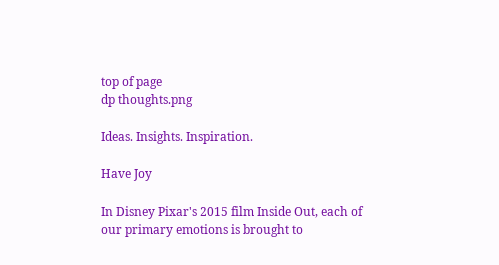top of page
dp thoughts.png

Ideas. Insights. Inspiration.

Have Joy

In Disney Pixar's 2015 film Inside Out, each of our primary emotions is brought to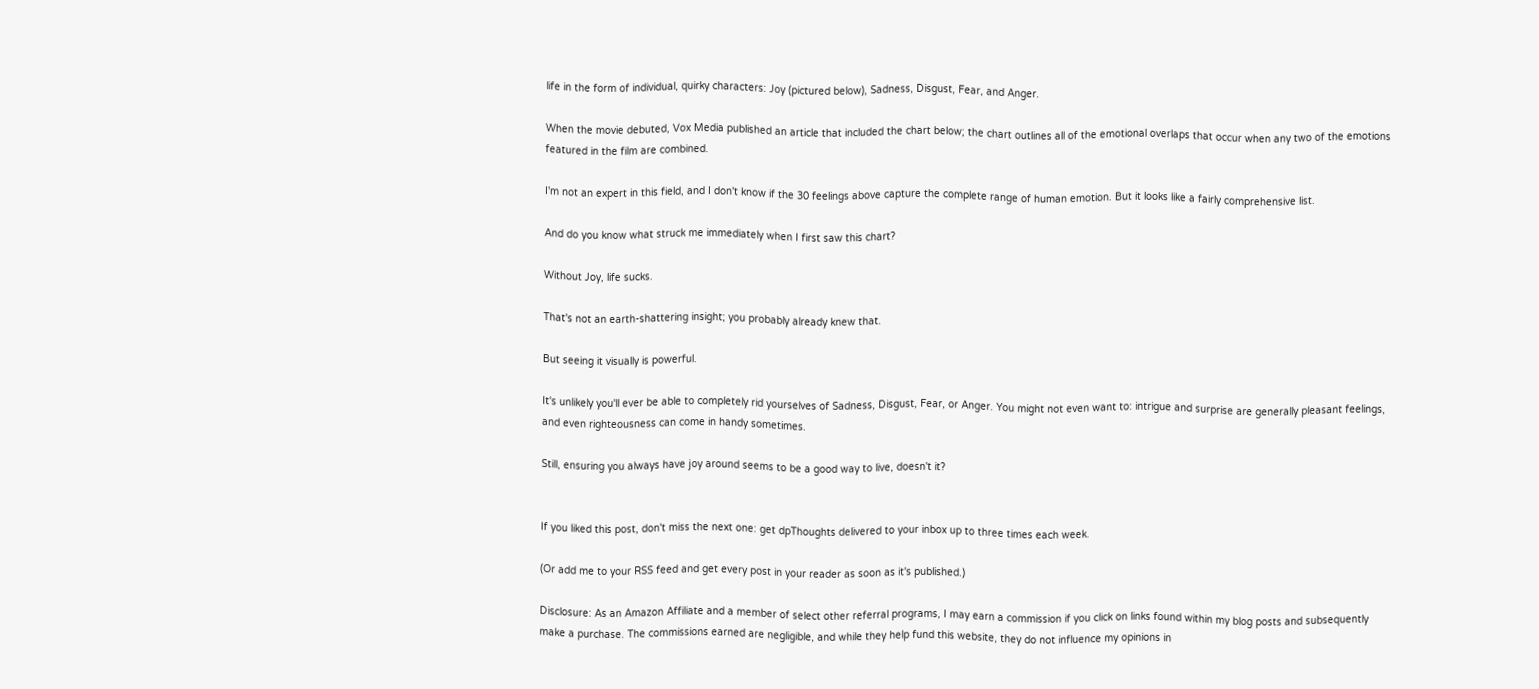life in the form of individual, quirky characters: Joy (pictured below), Sadness, Disgust, Fear, and Anger.

When the movie debuted, Vox Media published an article that included the chart below; the chart outlines all of the emotional overlaps that occur when any two of the emotions featured in the film are combined.

I'm not an expert in this field, and I don't know if the 30 feelings above capture the complete range of human emotion. But it looks like a fairly comprehensive list.

And do you know what struck me immediately when I first saw this chart?

Without Joy, life sucks.

That's not an earth-shattering insight; you probably already knew that.

But seeing it visually is powerful.

It's unlikely you'll ever be able to completely rid yourselves of Sadness, Disgust, Fear, or Anger. You might not even want to: intrigue and surprise are generally pleasant feelings, and even righteousness can come in handy sometimes.

Still, ensuring you always have joy around seems to be a good way to live, doesn't it?


If you liked this post, don't miss the next one: get dpThoughts delivered to your inbox up to three times each week.

(Or add me to your RSS feed and get every post in your reader as soon as it's published.)

Disclosure: As an Amazon Affiliate and a member of select other referral programs, I may earn a commission if you click on links found within my blog posts and subsequently make a purchase. The commissions earned are negligible, and while they help fund this website, they do not influence my opinions in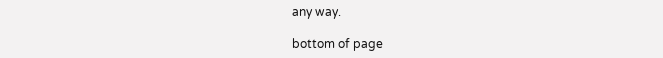any way.

bottom of page